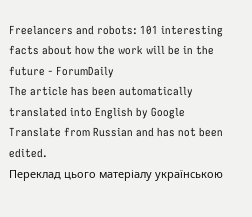Freelancers and robots: 101 interesting facts about how the work will be in the future - ForumDaily
The article has been automatically translated into English by Google Translate from Russian and has not been edited.
Переклад цього матеріалу українською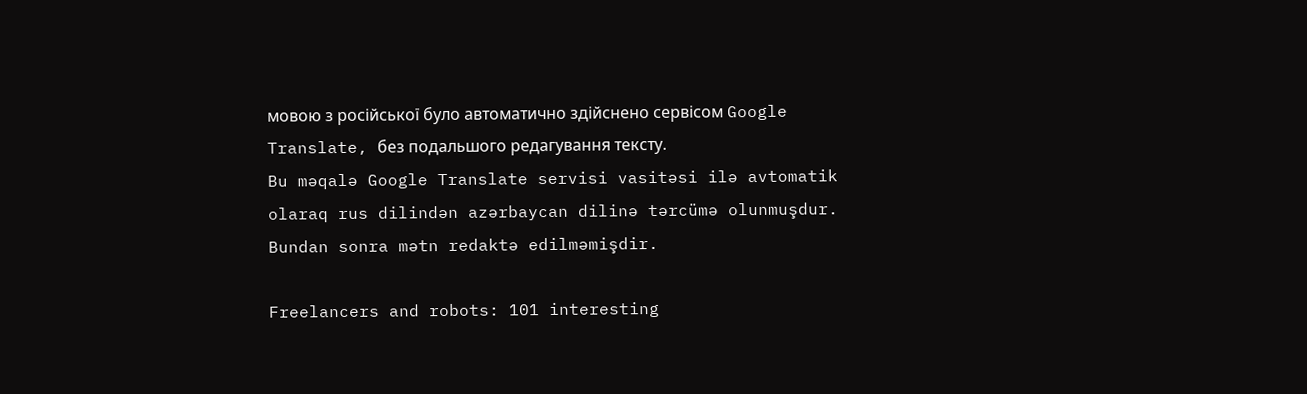мовою з російської було автоматично здійснено сервісом Google Translate, без подальшого редагування тексту.
Bu məqalə Google Translate servisi vasitəsi ilə avtomatik olaraq rus dilindən azərbaycan dilinə tərcümə olunmuşdur. Bundan sonra mətn redaktə edilməmişdir.

Freelancers and robots: 101 interesting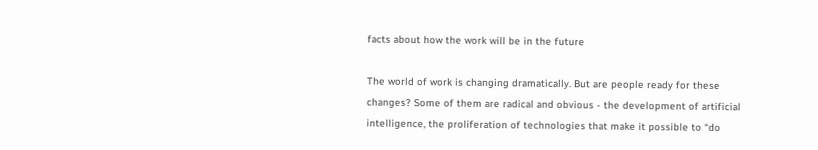facts about how the work will be in the future

The world of work is changing dramatically. But are people ready for these changes? Some of them are radical and obvious - the development of artificial intelligence, the proliferation of technologies that make it possible to “do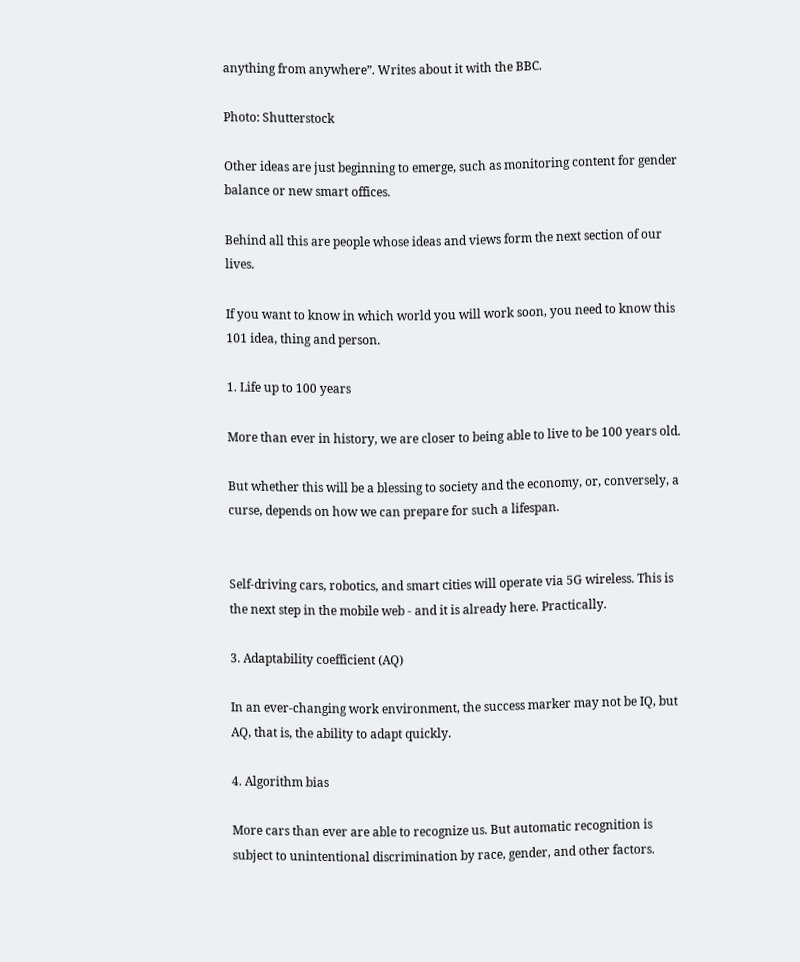anything from anywhere”. Writes about it with the BBC.

Photo: Shutterstock

Other ideas are just beginning to emerge, such as monitoring content for gender balance or new smart offices.

Behind all this are people whose ideas and views form the next section of our lives.

If you want to know in which world you will work soon, you need to know this 101 idea, thing and person.

1. Life up to 100 years

More than ever in history, we are closer to being able to live to be 100 years old.

But whether this will be a blessing to society and the economy, or, conversely, a curse, depends on how we can prepare for such a lifespan.


Self-driving cars, robotics, and smart cities will operate via 5G wireless. This is the next step in the mobile web - and it is already here. Practically.

3. Adaptability coefficient (AQ)

In an ever-changing work environment, the success marker may not be IQ, but AQ, that is, the ability to adapt quickly.

4. Algorithm bias

More cars than ever are able to recognize us. But automatic recognition is subject to unintentional discrimination by race, gender, and other factors.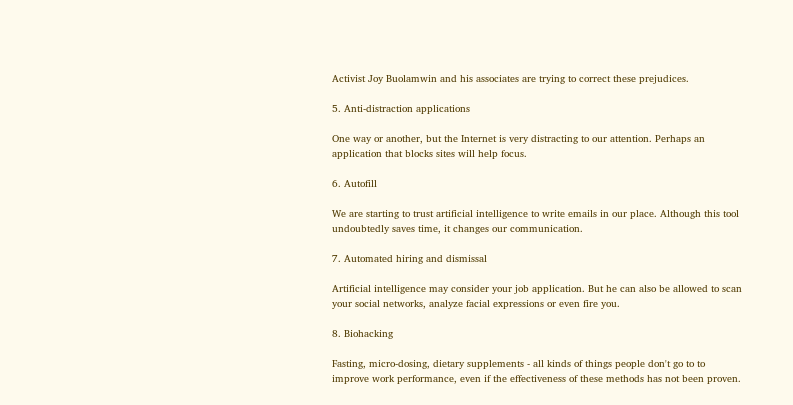Activist Joy Buolamwin and his associates are trying to correct these prejudices.

5. Anti-distraction applications

One way or another, but the Internet is very distracting to our attention. Perhaps an application that blocks sites will help focus.

6. Autofill

We are starting to trust artificial intelligence to write emails in our place. Although this tool undoubtedly saves time, it changes our communication.

7. Automated hiring and dismissal

Artificial intelligence may consider your job application. But he can also be allowed to scan your social networks, analyze facial expressions or even fire you.

8. Biohacking

Fasting, micro-dosing, dietary supplements - all kinds of things people don't go to to improve work performance, even if the effectiveness of these methods has not been proven.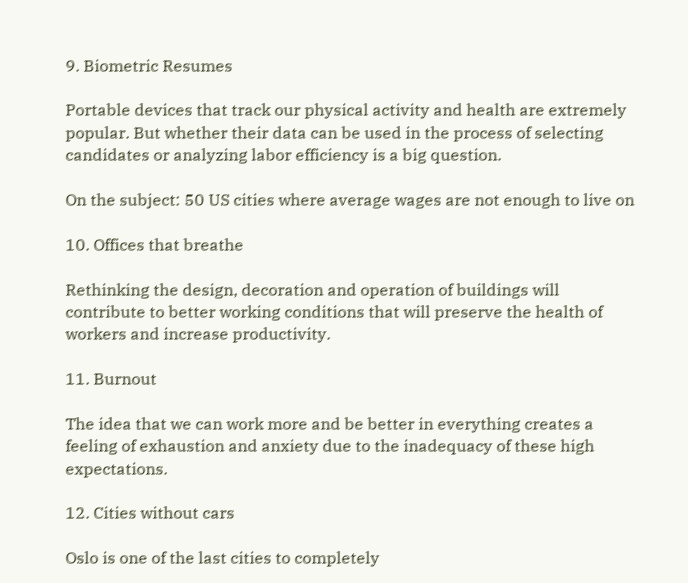9. Biometric Resumes

Portable devices that track our physical activity and health are extremely popular. But whether their data can be used in the process of selecting candidates or analyzing labor efficiency is a big question.

On the subject: 50 US cities where average wages are not enough to live on

10. Offices that breathe

Rethinking the design, decoration and operation of buildings will contribute to better working conditions that will preserve the health of workers and increase productivity.

11. Burnout

The idea that we can work more and be better in everything creates a feeling of exhaustion and anxiety due to the inadequacy of these high expectations.

12. Cities without cars

Oslo is one of the last cities to completely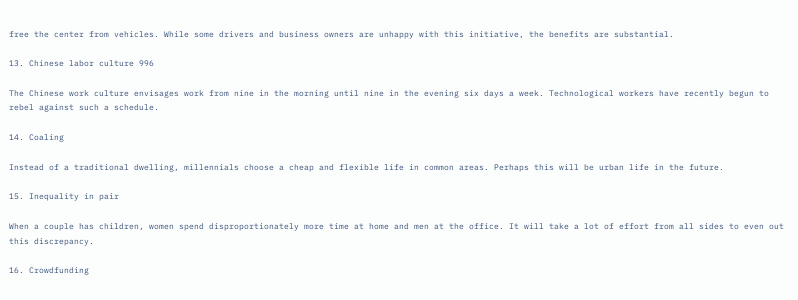free the center from vehicles. While some drivers and business owners are unhappy with this initiative, the benefits are substantial.

13. Chinese labor culture 996

The Chinese work culture envisages work from nine in the morning until nine in the evening six days a week. Technological workers have recently begun to rebel against such a schedule.

14. Coaling

Instead of a traditional dwelling, millennials choose a cheap and flexible life in common areas. Perhaps this will be urban life in the future.

15. Inequality in pair

When a couple has children, women spend disproportionately more time at home and men at the office. It will take a lot of effort from all sides to even out this discrepancy.

16. Crowdfunding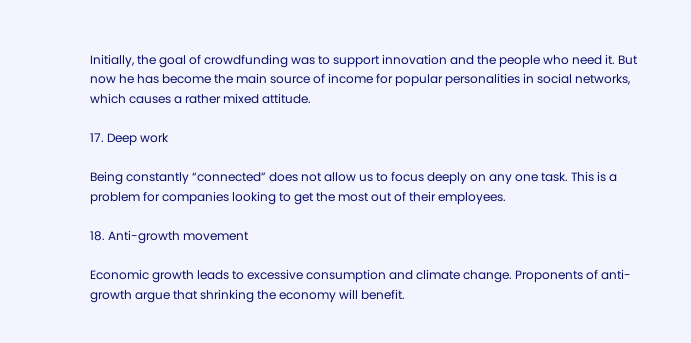Initially, the goal of crowdfunding was to support innovation and the people who need it. But now he has become the main source of income for popular personalities in social networks, which causes a rather mixed attitude.

17. Deep work

Being constantly “connected” does not allow us to focus deeply on any one task. This is a problem for companies looking to get the most out of their employees.

18. Anti-growth movement

Economic growth leads to excessive consumption and climate change. Proponents of anti-growth argue that shrinking the economy will benefit.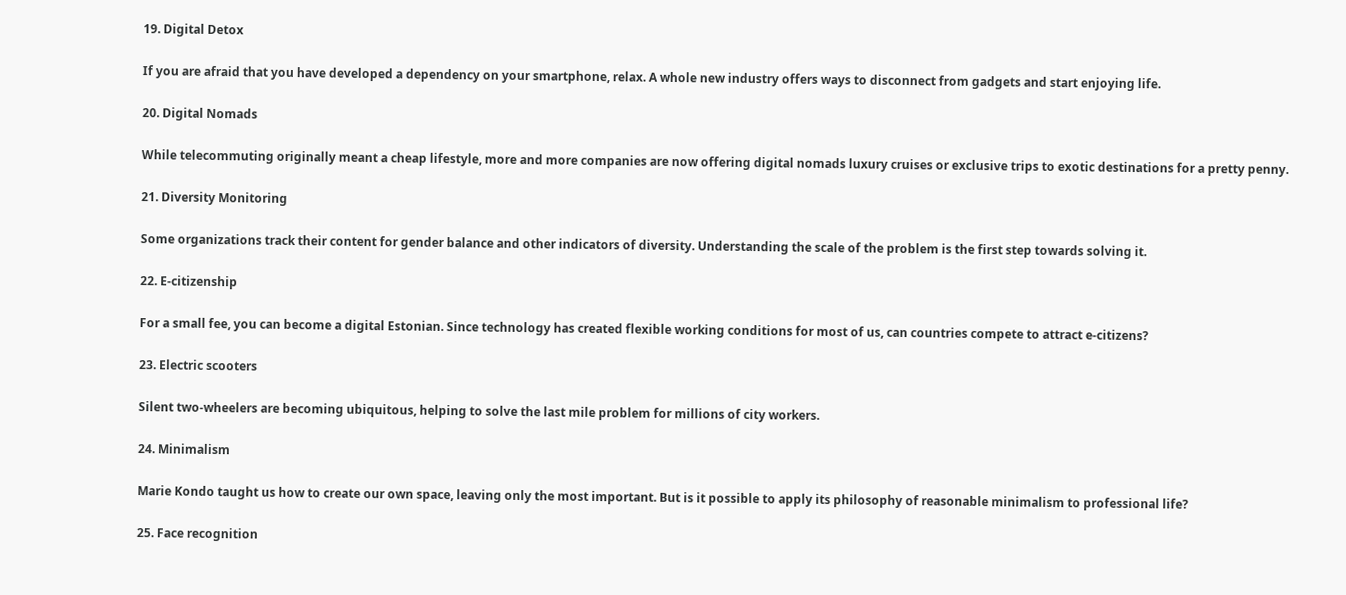19. Digital Detox

If you are afraid that you have developed a dependency on your smartphone, relax. A whole new industry offers ways to disconnect from gadgets and start enjoying life.

20. Digital Nomads

While telecommuting originally meant a cheap lifestyle, more and more companies are now offering digital nomads luxury cruises or exclusive trips to exotic destinations for a pretty penny.

21. Diversity Monitoring

Some organizations track their content for gender balance and other indicators of diversity. Understanding the scale of the problem is the first step towards solving it.

22. E-citizenship

For a small fee, you can become a digital Estonian. Since technology has created flexible working conditions for most of us, can countries compete to attract e-citizens?

23. Electric scooters

Silent two-wheelers are becoming ubiquitous, helping to solve the last mile problem for millions of city workers.

24. Minimalism

Marie Kondo taught us how to create our own space, leaving only the most important. But is it possible to apply its philosophy of reasonable minimalism to professional life?

25. Face recognition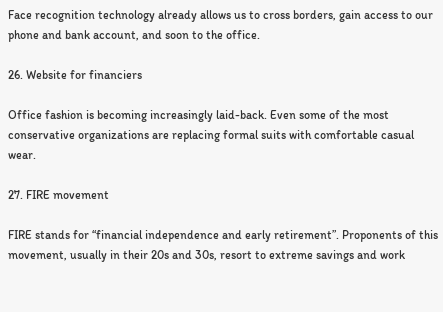Face recognition technology already allows us to cross borders, gain access to our phone and bank account, and soon to the office.

26. Website for financiers

Office fashion is becoming increasingly laid-back. Even some of the most conservative organizations are replacing formal suits with comfortable casual wear.

27. FIRE movement

FIRE stands for “financial independence and early retirement”. Proponents of this movement, usually in their 20s and 30s, resort to extreme savings and work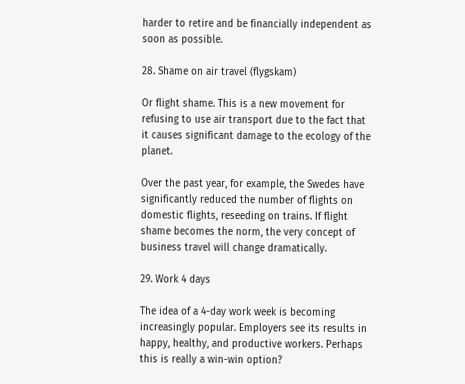harder to retire and be financially independent as soon as possible.

28. Shame on air travel (flygskam)

Or flight shame. This is a new movement for refusing to use air transport due to the fact that it causes significant damage to the ecology of the planet.

Over the past year, for example, the Swedes have significantly reduced the number of flights on domestic flights, reseeding on trains. If flight shame becomes the norm, the very concept of business travel will change dramatically.

29. Work 4 days

The idea of a 4-day work week is becoming increasingly popular. Employers see its results in happy, healthy, and productive workers. Perhaps this is really a win-win option?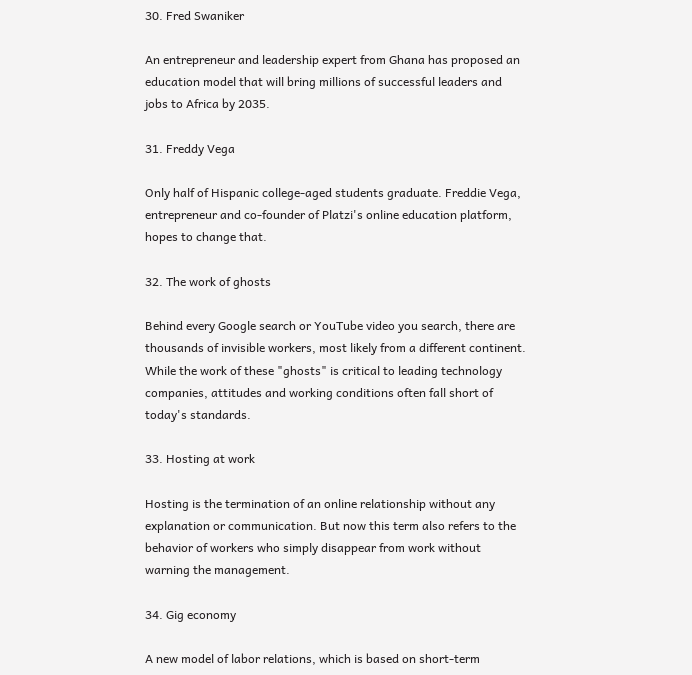30. Fred Swaniker

An entrepreneur and leadership expert from Ghana has proposed an education model that will bring millions of successful leaders and jobs to Africa by 2035.

31. Freddy Vega

Only half of Hispanic college-aged students graduate. Freddie Vega, entrepreneur and co-founder of Platzi's online education platform, hopes to change that.

32. The work of ghosts

Behind every Google search or YouTube video you search, there are thousands of invisible workers, most likely from a different continent. While the work of these "ghosts" is critical to leading technology companies, attitudes and working conditions often fall short of today's standards.

33. Hosting at work

Hosting is the termination of an online relationship without any explanation or communication. But now this term also refers to the behavior of workers who simply disappear from work without warning the management.

34. Gig economy

A new model of labor relations, which is based on short-term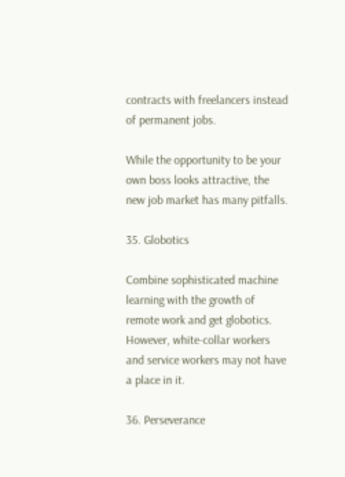contracts with freelancers instead of permanent jobs.

While the opportunity to be your own boss looks attractive, the new job market has many pitfalls.

35. Globotics

Combine sophisticated machine learning with the growth of remote work and get globotics. However, white-collar workers and service workers may not have a place in it.

36. Perseverance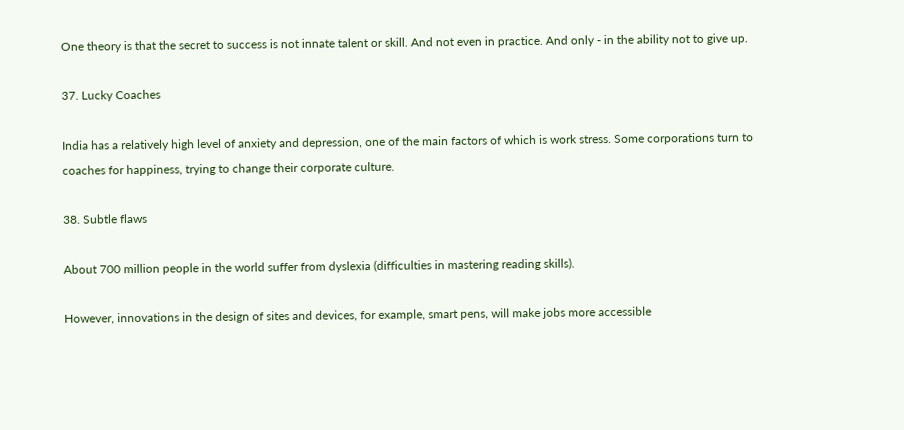One theory is that the secret to success is not innate talent or skill. And not even in practice. And only - in the ability not to give up.

37. Lucky Coaches

India has a relatively high level of anxiety and depression, one of the main factors of which is work stress. Some corporations turn to coaches for happiness, trying to change their corporate culture.

38. Subtle flaws

About 700 million people in the world suffer from dyslexia (difficulties in mastering reading skills).

However, innovations in the design of sites and devices, for example, smart pens, will make jobs more accessible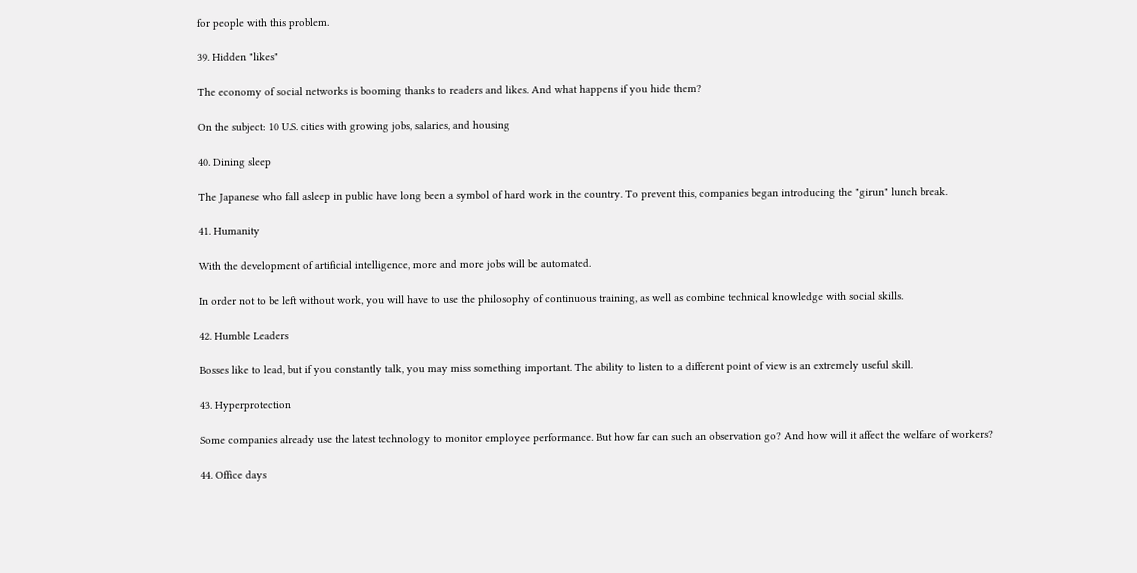for people with this problem.

39. Hidden "likes"

The economy of social networks is booming thanks to readers and likes. And what happens if you hide them?

On the subject: 10 U.S. cities with growing jobs, salaries, and housing

40. Dining sleep

The Japanese who fall asleep in public have long been a symbol of hard work in the country. To prevent this, companies began introducing the "girun" lunch break.

41. Humanity

With the development of artificial intelligence, more and more jobs will be automated.

In order not to be left without work, you will have to use the philosophy of continuous training, as well as combine technical knowledge with social skills.

42. Humble Leaders

Bosses like to lead, but if you constantly talk, you may miss something important. The ability to listen to a different point of view is an extremely useful skill.

43. Hyperprotection

Some companies already use the latest technology to monitor employee performance. But how far can such an observation go? And how will it affect the welfare of workers?

44. Office days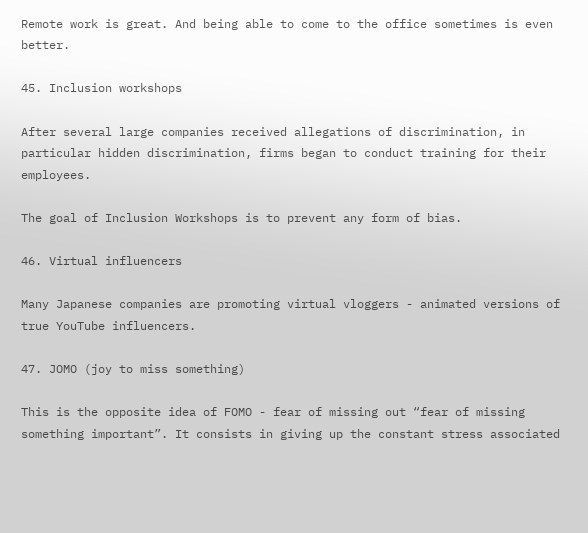Remote work is great. And being able to come to the office sometimes is even better.

45. Inclusion workshops

After several large companies received allegations of discrimination, in particular hidden discrimination, firms began to conduct training for their employees.

The goal of Inclusion Workshops is to prevent any form of bias.

46. Virtual influencers

Many Japanese companies are promoting virtual vloggers - animated versions of true YouTube influencers.

47. JOMO (joy to miss something)

This is the opposite idea of FOMO - fear of missing out “fear of missing something important”. It consists in giving up the constant stress associated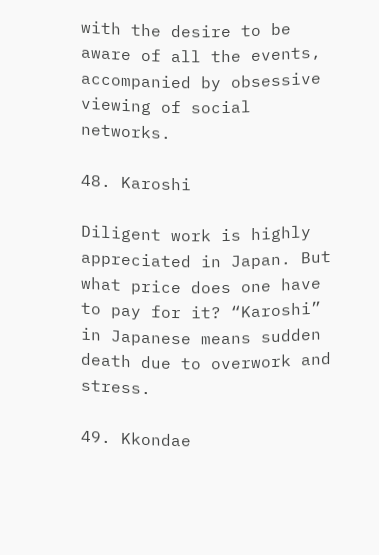with the desire to be aware of all the events, accompanied by obsessive viewing of social networks.

48. Karoshi

Diligent work is highly appreciated in Japan. But what price does one have to pay for it? “Karoshi” in Japanese means sudden death due to overwork and stress.

49. Kkondae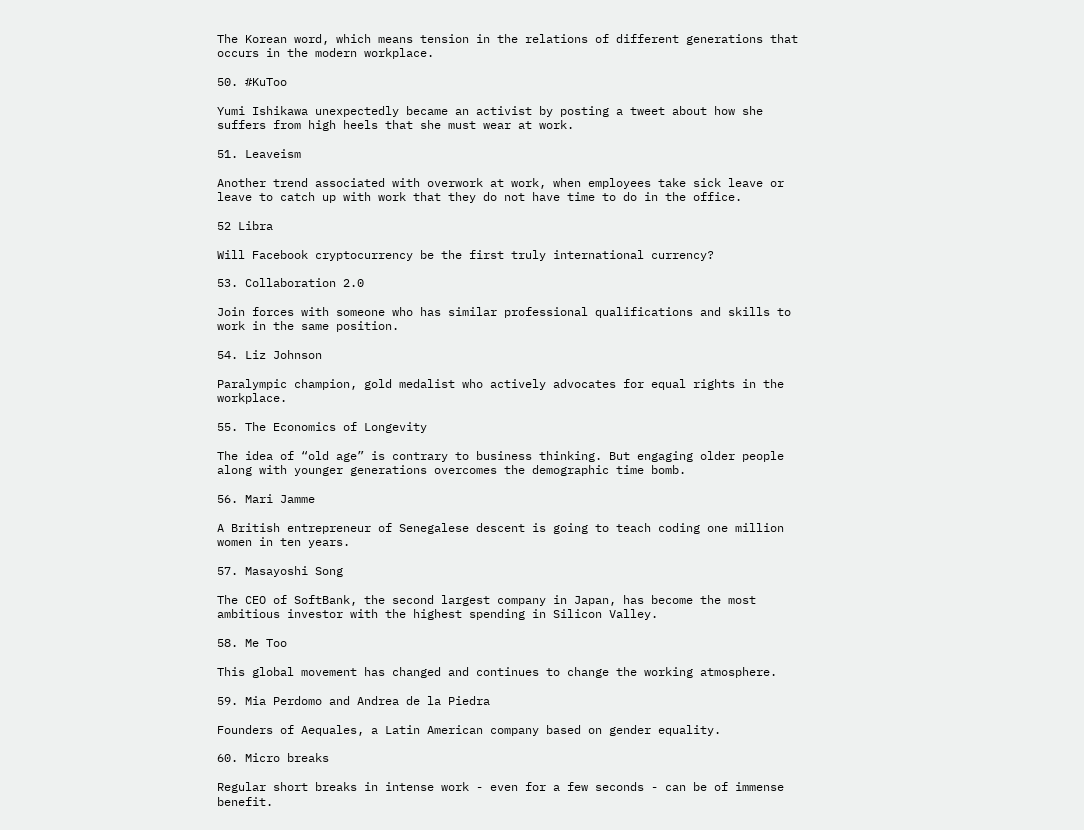The Korean word, which means tension in the relations of different generations that occurs in the modern workplace.

50. #KuToo

Yumi Ishikawa unexpectedly became an activist by posting a tweet about how she suffers from high heels that she must wear at work.

51. Leaveism

Another trend associated with overwork at work, when employees take sick leave or leave to catch up with work that they do not have time to do in the office.

52 Libra

Will Facebook cryptocurrency be the first truly international currency?

53. Collaboration 2.0

Join forces with someone who has similar professional qualifications and skills to work in the same position.

54. Liz Johnson

Paralympic champion, gold medalist who actively advocates for equal rights in the workplace.

55. The Economics of Longevity

The idea of “old age” is contrary to business thinking. But engaging older people along with younger generations overcomes the demographic time bomb.

56. Mari Jamme

A British entrepreneur of Senegalese descent is going to teach coding one million women in ten years.

57. Masayoshi Song

The CEO of SoftBank, the second largest company in Japan, has become the most ambitious investor with the highest spending in Silicon Valley.

58. Me Too

This global movement has changed and continues to change the working atmosphere.

59. Mia Perdomo and Andrea de la Piedra

Founders of Aequales, a Latin American company based on gender equality.

60. Micro breaks

Regular short breaks in intense work - even for a few seconds - can be of immense benefit.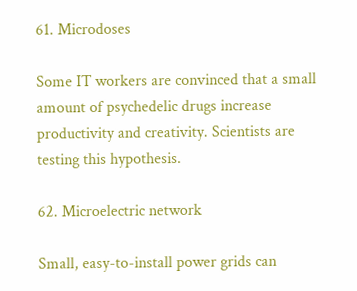61. Microdoses

Some IT workers are convinced that a small amount of psychedelic drugs increase productivity and creativity. Scientists are testing this hypothesis.

62. Microelectric network

Small, easy-to-install power grids can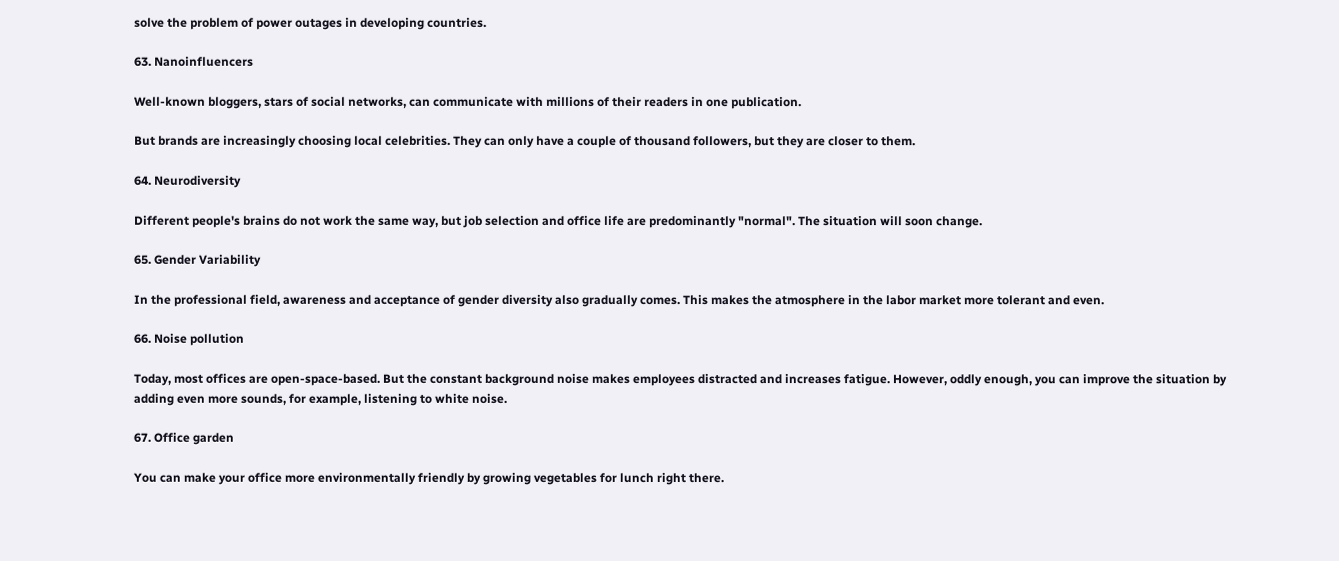solve the problem of power outages in developing countries.

63. Nanoinfluencers

Well-known bloggers, stars of social networks, can communicate with millions of their readers in one publication.

But brands are increasingly choosing local celebrities. They can only have a couple of thousand followers, but they are closer to them.

64. Neurodiversity

Different people's brains do not work the same way, but job selection and office life are predominantly "normal". The situation will soon change.

65. Gender Variability

In the professional field, awareness and acceptance of gender diversity also gradually comes. This makes the atmosphere in the labor market more tolerant and even.

66. Noise pollution

Today, most offices are open-space-based. But the constant background noise makes employees distracted and increases fatigue. However, oddly enough, you can improve the situation by adding even more sounds, for example, listening to white noise.

67. Office garden

You can make your office more environmentally friendly by growing vegetables for lunch right there.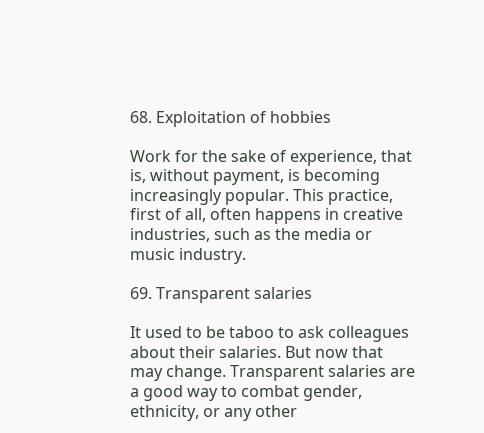68. Exploitation of hobbies

Work for the sake of experience, that is, without payment, is becoming increasingly popular. This practice, first of all, often happens in creative industries, such as the media or music industry.

69. Transparent salaries

It used to be taboo to ask colleagues about their salaries. But now that may change. Transparent salaries are a good way to combat gender, ethnicity, or any other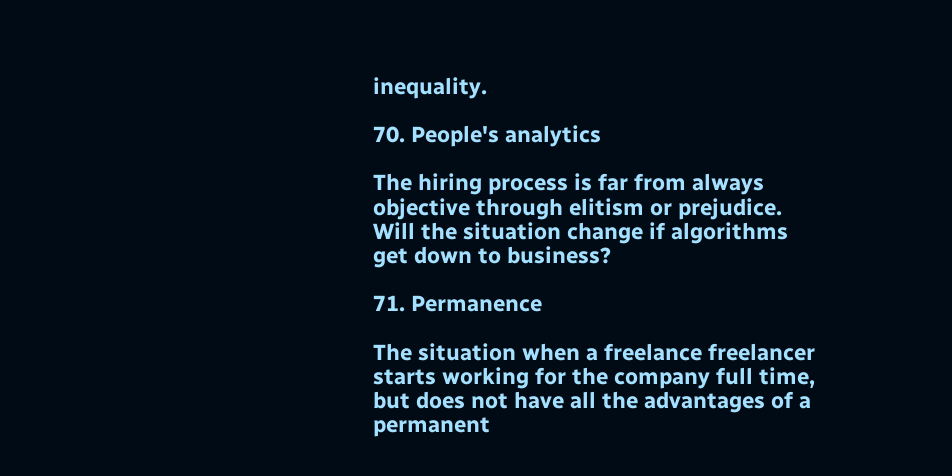inequality.

70. People's analytics

The hiring process is far from always objective through elitism or prejudice. Will the situation change if algorithms get down to business?

71. Permanence

The situation when a freelance freelancer starts working for the company full time, but does not have all the advantages of a permanent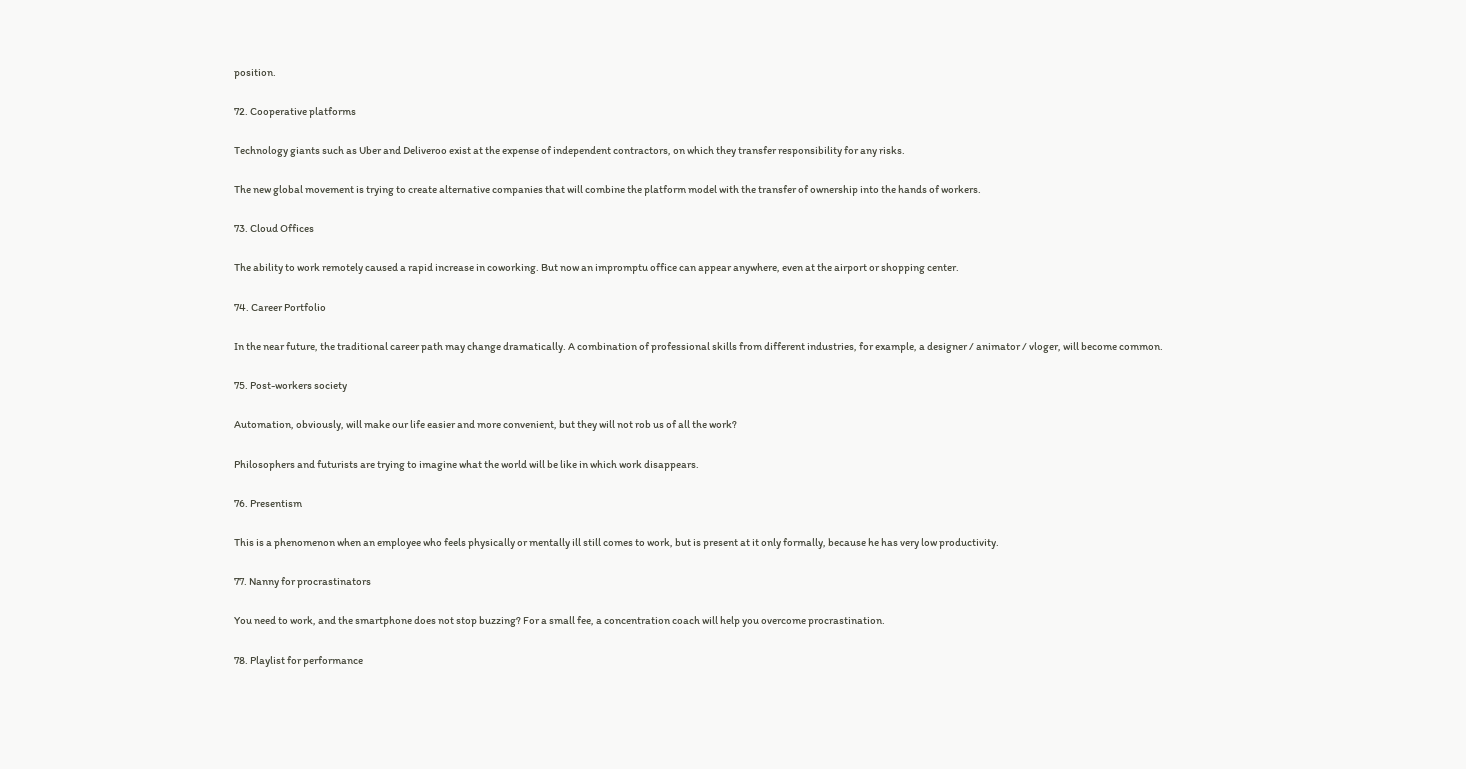position.

72. Cooperative platforms

Technology giants such as Uber and Deliveroo exist at the expense of independent contractors, on which they transfer responsibility for any risks.

The new global movement is trying to create alternative companies that will combine the platform model with the transfer of ownership into the hands of workers.

73. Cloud Offices

The ability to work remotely caused a rapid increase in coworking. But now an impromptu office can appear anywhere, even at the airport or shopping center.

74. Career Portfolio

In the near future, the traditional career path may change dramatically. A combination of professional skills from different industries, for example, a designer / animator / vloger, will become common.

75. Post-workers society

Automation, obviously, will make our life easier and more convenient, but they will not rob us of all the work?

Philosophers and futurists are trying to imagine what the world will be like in which work disappears.

76. Presentism

This is a phenomenon when an employee who feels physically or mentally ill still comes to work, but is present at it only formally, because he has very low productivity.

77. Nanny for procrastinators

You need to work, and the smartphone does not stop buzzing? For a small fee, a concentration coach will help you overcome procrastination.

78. Playlist for performance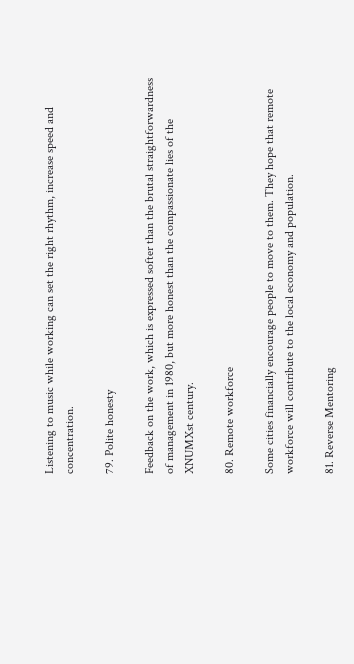Listening to music while working can set the right rhythm, increase speed and concentration.

79. Polite honesty

Feedback on the work, which is expressed softer than the brutal straightforwardness of management in 1980, but more honest than the compassionate lies of the XNUMXst century.

80. Remote workforce

Some cities financially encourage people to move to them. They hope that remote workforce will contribute to the local economy and population.

81. Reverse Mentoring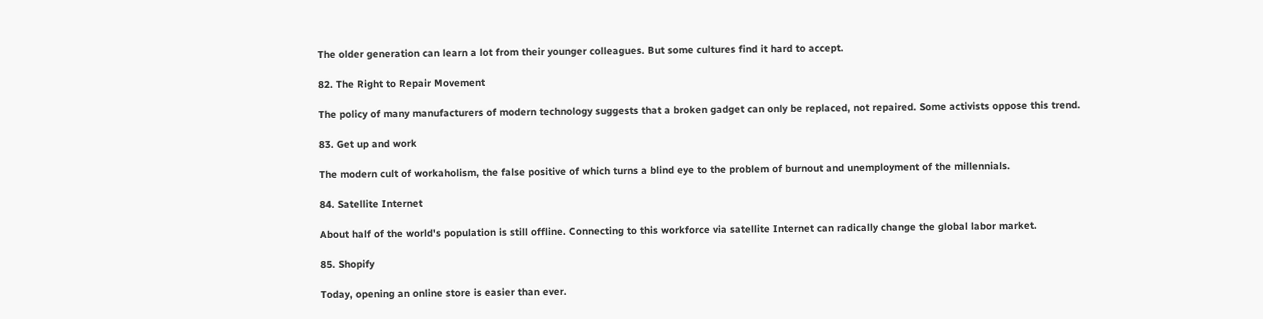The older generation can learn a lot from their younger colleagues. But some cultures find it hard to accept.

82. The Right to Repair Movement

The policy of many manufacturers of modern technology suggests that a broken gadget can only be replaced, not repaired. Some activists oppose this trend.

83. Get up and work

The modern cult of workaholism, the false positive of which turns a blind eye to the problem of burnout and unemployment of the millennials.

84. Satellite Internet

About half of the world's population is still offline. Connecting to this workforce via satellite Internet can radically change the global labor market.

85. Shopify

Today, opening an online store is easier than ever.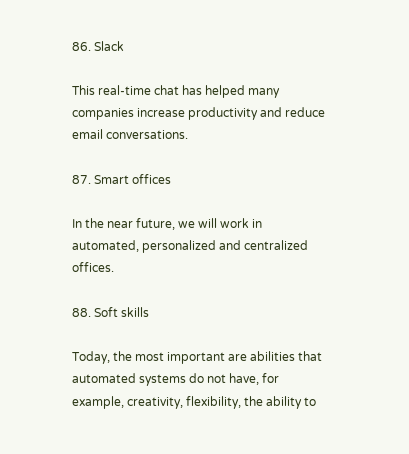86. Slack

This real-time chat has helped many companies increase productivity and reduce email conversations.

87. Smart offices

In the near future, we will work in automated, personalized and centralized offices.

88. Soft skills

Today, the most important are abilities that automated systems do not have, for example, creativity, flexibility, the ability to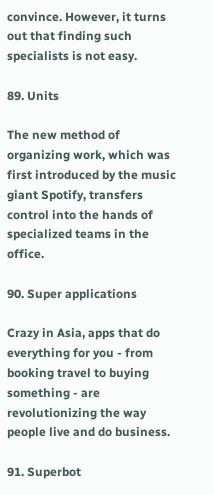convince. However, it turns out that finding such specialists is not easy.

89. Units

The new method of organizing work, which was first introduced by the music giant Spotify, transfers control into the hands of specialized teams in the office.

90. Super applications

Crazy in Asia, apps that do everything for you - from booking travel to buying something - are revolutionizing the way people live and do business.

91. Superbot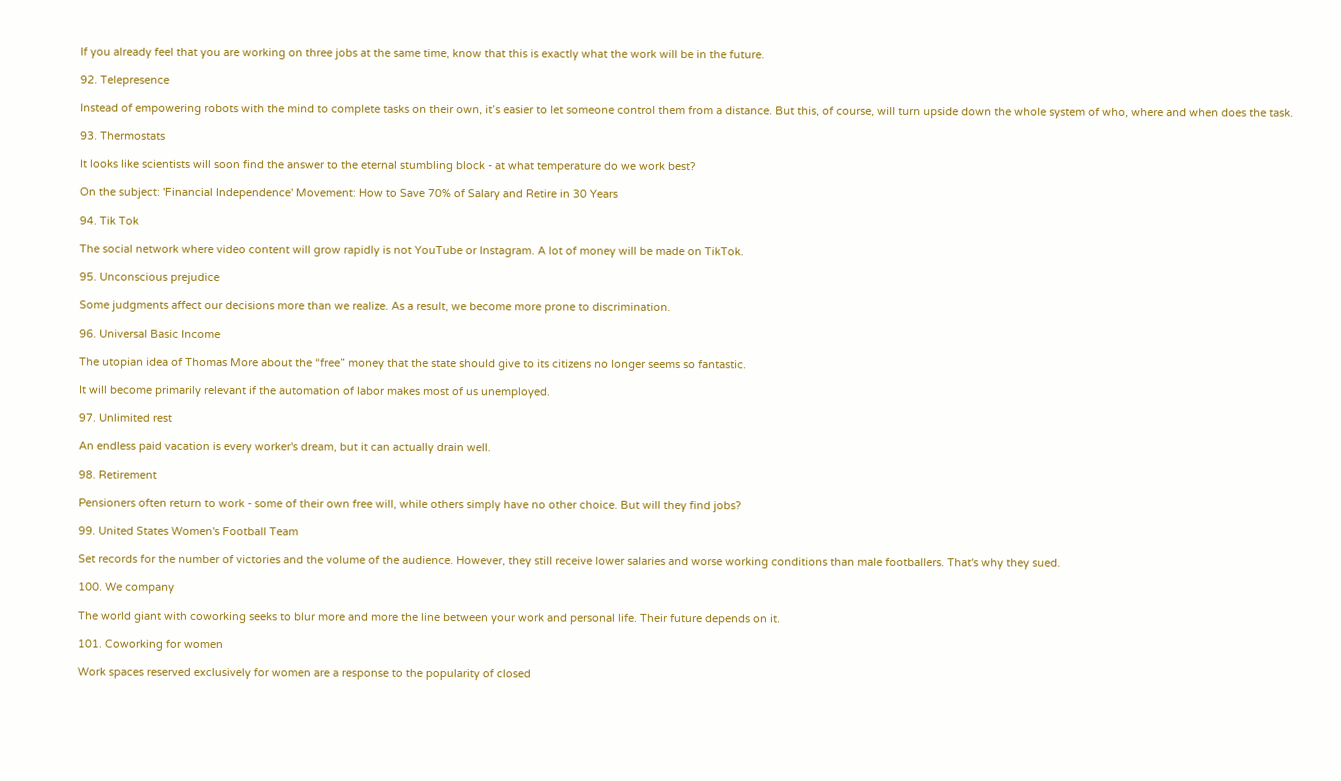If you already feel that you are working on three jobs at the same time, know that this is exactly what the work will be in the future.

92. Telepresence

Instead of empowering robots with the mind to complete tasks on their own, it’s easier to let someone control them from a distance. But this, of course, will turn upside down the whole system of who, where and when does the task.

93. Thermostats

It looks like scientists will soon find the answer to the eternal stumbling block - at what temperature do we work best?

On the subject: 'Financial Independence' Movement: How to Save 70% of Salary and Retire in 30 Years

94. Tik Tok

The social network where video content will grow rapidly is not YouTube or Instagram. A lot of money will be made on TikTok.

95. Unconscious prejudice

Some judgments affect our decisions more than we realize. As a result, we become more prone to discrimination.

96. Universal Basic Income

The utopian idea of Thomas More about the “free” money that the state should give to its citizens no longer seems so fantastic.

It will become primarily relevant if the automation of labor makes most of us unemployed.

97. Unlimited rest

An endless paid vacation is every worker's dream, but it can actually drain well.

98. Retirement

Pensioners often return to work - some of their own free will, while others simply have no other choice. But will they find jobs?

99. United States Women's Football Team

Set records for the number of victories and the volume of the audience. However, they still receive lower salaries and worse working conditions than male footballers. That's why they sued.

100. We company

The world giant with coworking seeks to blur more and more the line between your work and personal life. Their future depends on it.

101. Coworking for women

Work spaces reserved exclusively for women are a response to the popularity of closed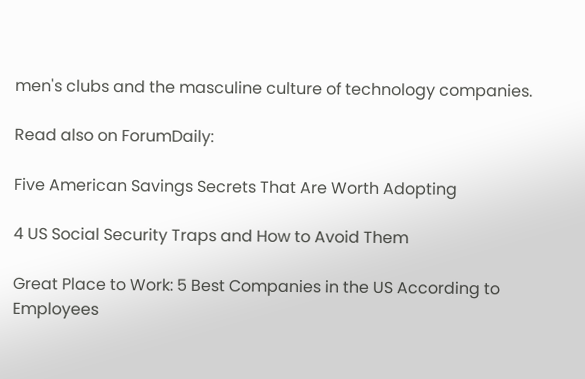men's clubs and the masculine culture of technology companies.

Read also on ForumDaily:

Five American Savings Secrets That Are Worth Adopting

4 US Social Security Traps and How to Avoid Them

Great Place to Work: 5 Best Companies in the US According to Employees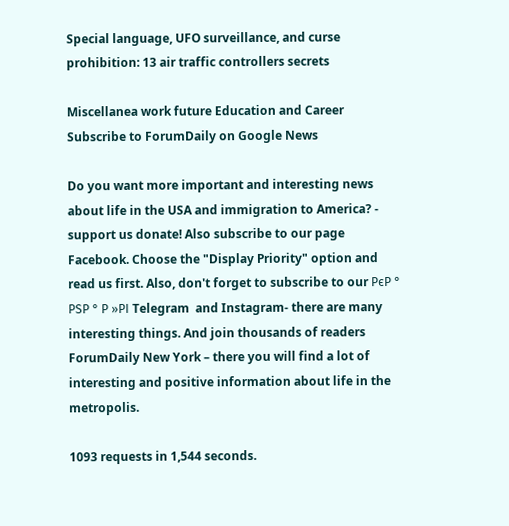Special language, UFO surveillance, and curse prohibition: 13 air traffic controllers secrets

Miscellanea work future Education and Career
Subscribe to ForumDaily on Google News

Do you want more important and interesting news about life in the USA and immigration to America? - support us donate! Also subscribe to our page Facebook. Choose the "Display Priority" option and read us first. Also, don't forget to subscribe to our РєР ° РЅР ° Р »РІ Telegram  and Instagram- there are many interesting things. And join thousands of readers ForumDaily New York – there you will find a lot of interesting and positive information about life in the metropolis.

1093 requests in 1,544 seconds.